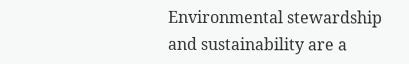Environmental stewardship and sustainability are a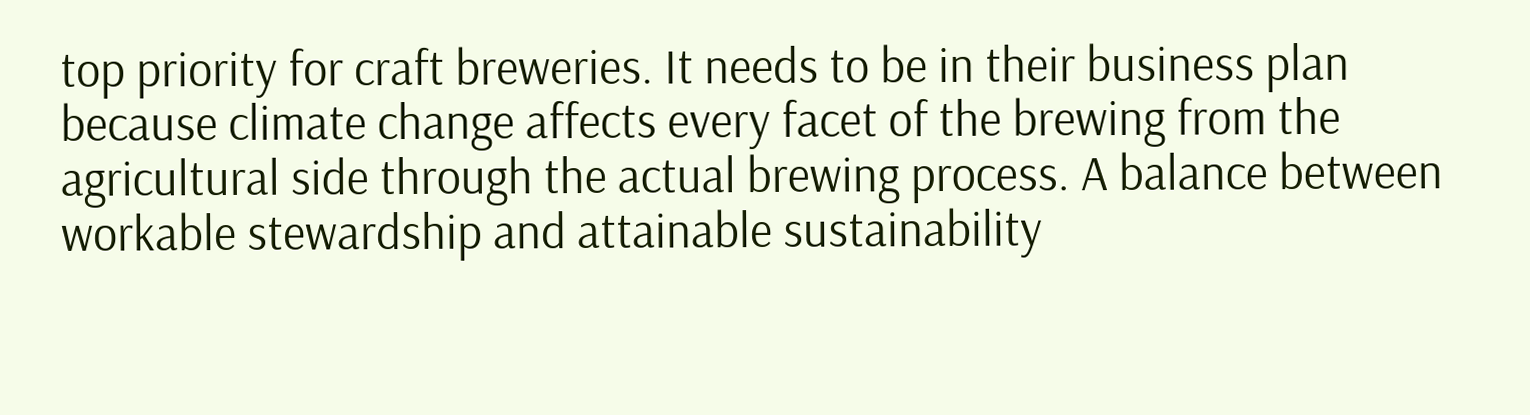top priority for craft breweries. It needs to be in their business plan because climate change affects every facet of the brewing from the agricultural side through the actual brewing process. A balance between workable stewardship and attainable sustainability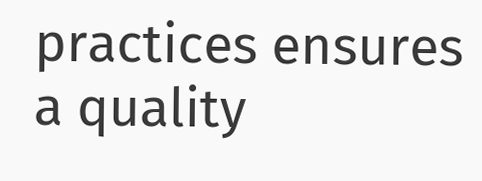practices ensures a quality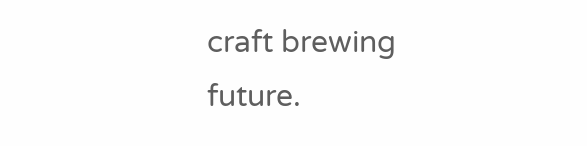craft brewing future.